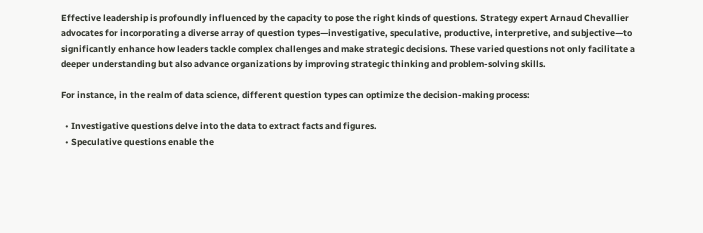Effective leadership is profoundly influenced by the capacity to pose the right kinds of questions. Strategy expert Arnaud Chevallier advocates for incorporating a diverse array of question types—investigative, speculative, productive, interpretive, and subjective—to significantly enhance how leaders tackle complex challenges and make strategic decisions. These varied questions not only facilitate a deeper understanding but also advance organizations by improving strategic thinking and problem-solving skills.

For instance, in the realm of data science, different question types can optimize the decision-making process:

  • Investigative questions delve into the data to extract facts and figures.
  • Speculative questions enable the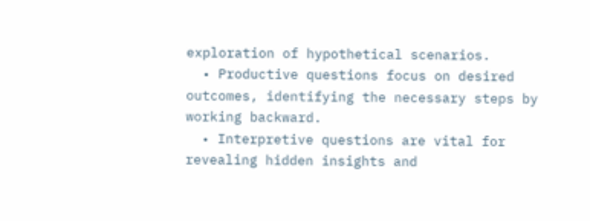exploration of hypothetical scenarios.
  • Productive questions focus on desired outcomes, identifying the necessary steps by working backward.
  • Interpretive questions are vital for revealing hidden insights and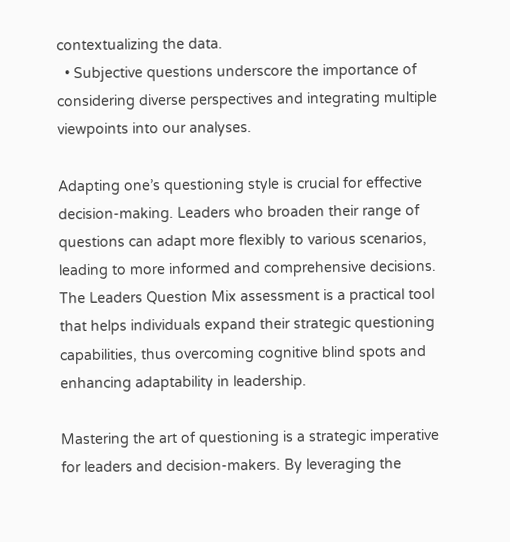contextualizing the data.
  • Subjective questions underscore the importance of considering diverse perspectives and integrating multiple viewpoints into our analyses.

Adapting one’s questioning style is crucial for effective decision-making. Leaders who broaden their range of questions can adapt more flexibly to various scenarios, leading to more informed and comprehensive decisions. The Leaders Question Mix assessment is a practical tool that helps individuals expand their strategic questioning capabilities, thus overcoming cognitive blind spots and enhancing adaptability in leadership.

Mastering the art of questioning is a strategic imperative for leaders and decision-makers. By leveraging the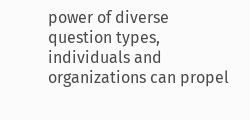power of diverse question types, individuals and organizations can propel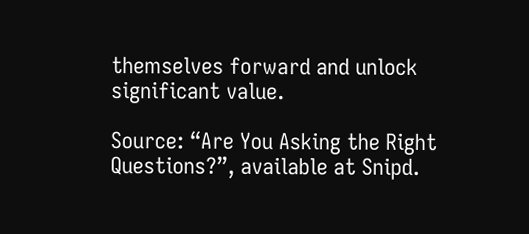themselves forward and unlock significant value.

Source: “Are You Asking the Right Questions?”, available at Snipd.